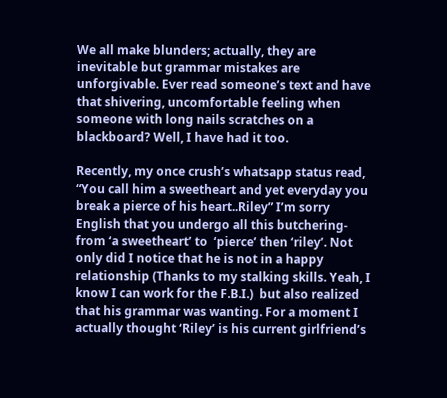We all make blunders; actually, they are inevitable but grammar mistakes are unforgivable. Ever read someone’s text and have that shivering, uncomfortable feeling when someone with long nails scratches on a blackboard? Well, I have had it too.

Recently, my once crush’s whatsapp status read, “You call him a sweetheart and yet everyday you break a pierce of his heart..Riley” I’m sorry English that you undergo all this butchering- from ‘a sweetheart’ to  ‘pierce’ then ‘riley’. Not only did I notice that he is not in a happy relationship (Thanks to my stalking skills. Yeah, I know I can work for the F.B.I.)  but also realized that his grammar was wanting. For a moment I actually thought ‘Riley’ is his current girlfriend’s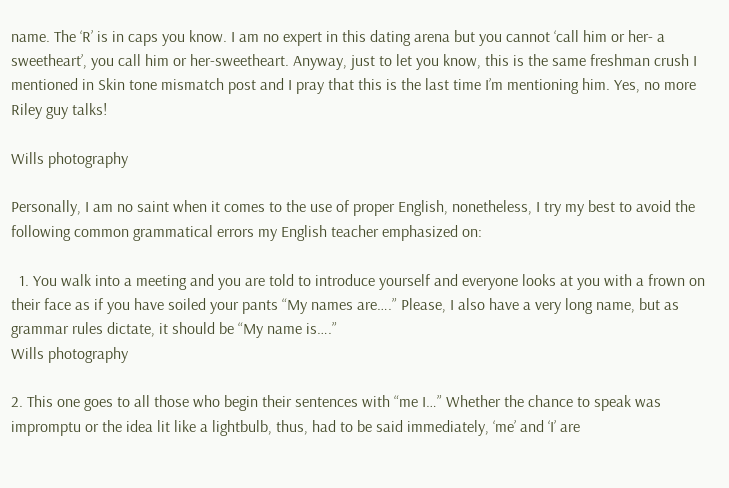name. The ‘R’ is in caps you know. I am no expert in this dating arena but you cannot ‘call him or her- a sweetheart’, you call him or her-sweetheart. Anyway, just to let you know, this is the same freshman crush I mentioned in Skin tone mismatch post and I pray that this is the last time I’m mentioning him. Yes, no more Riley guy talks!

Wills photography

Personally, I am no saint when it comes to the use of proper English, nonetheless, I try my best to avoid the following common grammatical errors my English teacher emphasized on:

  1. You walk into a meeting and you are told to introduce yourself and everyone looks at you with a frown on their face as if you have soiled your pants “My names are….” Please, I also have a very long name, but as grammar rules dictate, it should be “My name is….”
Wills photography

2. This one goes to all those who begin their sentences with “me I…” Whether the chance to speak was impromptu or the idea lit like a lightbulb, thus, had to be said immediately, ‘me’ and ‘I’ are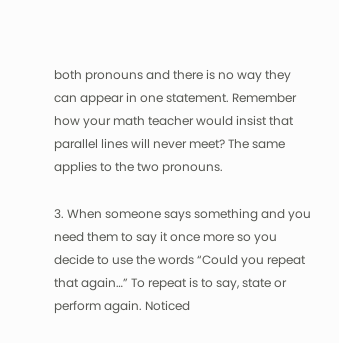both pronouns and there is no way they can appear in one statement. Remember how your math teacher would insist that parallel lines will never meet? The same applies to the two pronouns.

3. When someone says something and you need them to say it once more so you decide to use the words “Could you repeat that again…” To repeat is to say, state or perform again. Noticed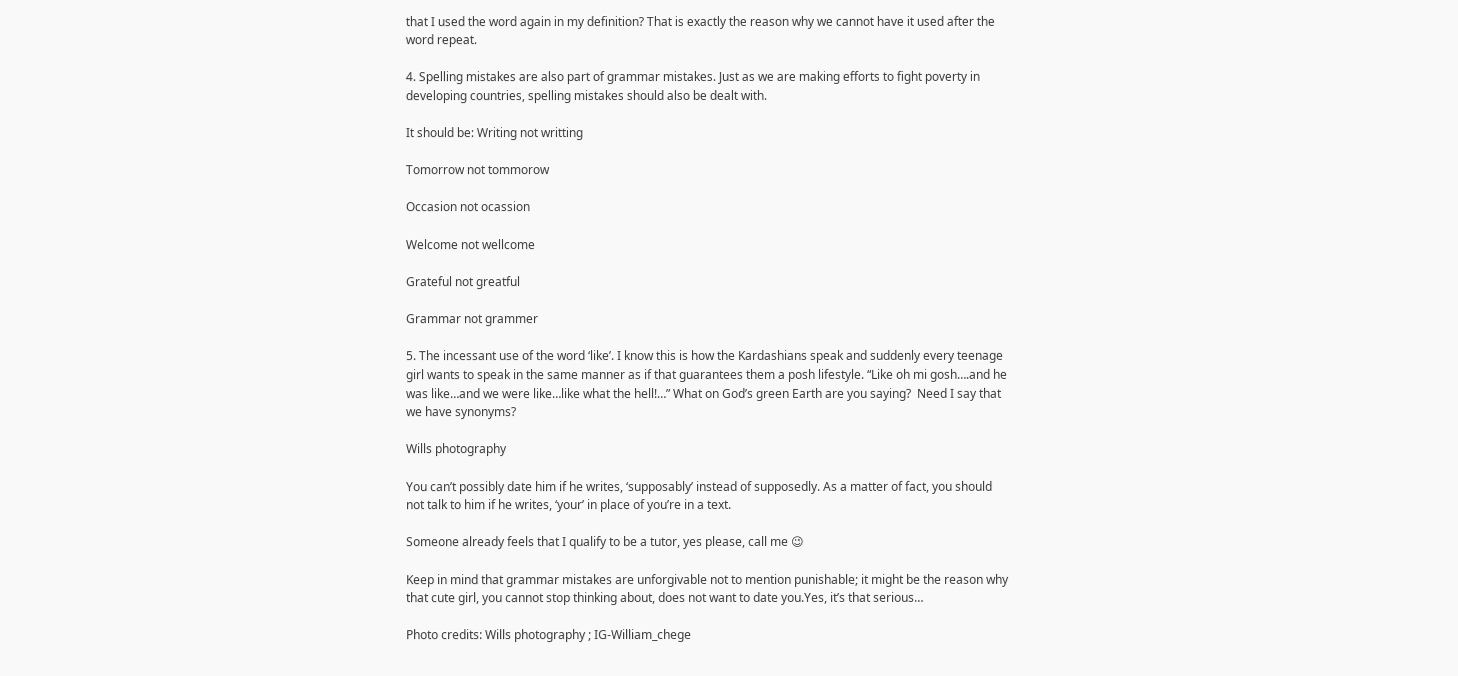that I used the word again in my definition? That is exactly the reason why we cannot have it used after the word repeat.

4. Spelling mistakes are also part of grammar mistakes. Just as we are making efforts to fight poverty in developing countries, spelling mistakes should also be dealt with.

It should be: Writing not writting

Tomorrow not tommorow

Occasion not ocassion

Welcome not wellcome

Grateful not greatful

Grammar not grammer

5. The incessant use of the word ‘like’. I know this is how the Kardashians speak and suddenly every teenage girl wants to speak in the same manner as if that guarantees them a posh lifestyle. “Like oh mi gosh….and he was like…and we were like…like what the hell!…” What on God’s green Earth are you saying?  Need I say that we have synonyms?

Wills photography

You can’t possibly date him if he writes, ‘supposably’ instead of supposedly. As a matter of fact, you should not talk to him if he writes, ‘your’ in place of you’re in a text.

Someone already feels that I qualify to be a tutor, yes please, call me 😉

Keep in mind that grammar mistakes are unforgivable not to mention punishable; it might be the reason why that cute girl, you cannot stop thinking about, does not want to date you.Yes, it’s that serious…

Photo credits: Wills photography ; IG-William_chege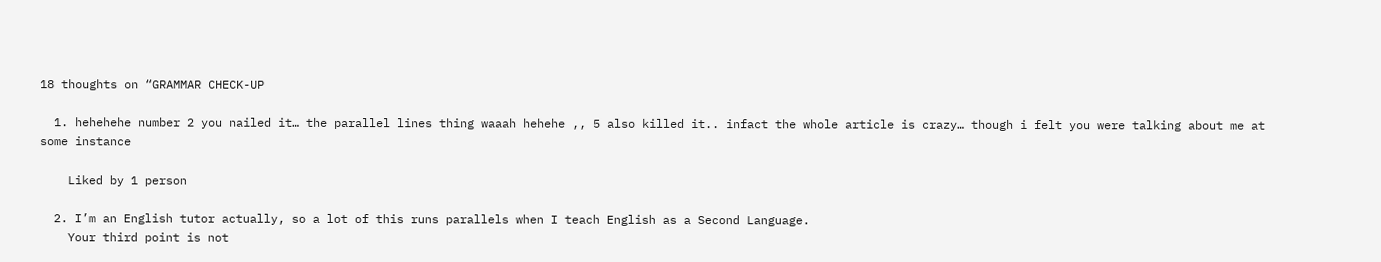18 thoughts on “GRAMMAR CHECK-UP

  1. hehehehe number 2 you nailed it… the parallel lines thing waaah hehehe ,, 5 also killed it.. infact the whole article is crazy… though i felt you were talking about me at some instance

    Liked by 1 person

  2. I’m an English tutor actually, so a lot of this runs parallels when I teach English as a Second Language.
    Your third point is not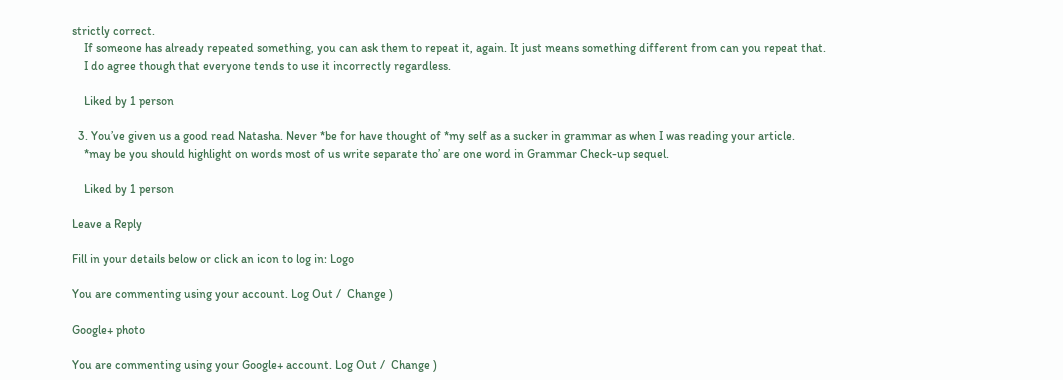strictly correct.
    If someone has already repeated something, you can ask them to repeat it, again. It just means something different from can you repeat that.
    I do agree though that everyone tends to use it incorrectly regardless.

    Liked by 1 person

  3. You’ve given us a good read Natasha. Never *be for have thought of *my self as a sucker in grammar as when I was reading your article.
    *may be you should highlight on words most of us write separate tho’ are one word in Grammar Check-up sequel.

    Liked by 1 person

Leave a Reply

Fill in your details below or click an icon to log in: Logo

You are commenting using your account. Log Out /  Change )

Google+ photo

You are commenting using your Google+ account. Log Out /  Change )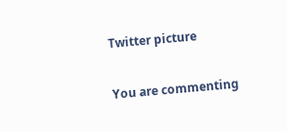Twitter picture

You are commenting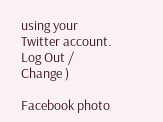using your Twitter account. Log Out /  Change )

Facebook photo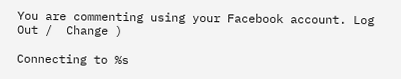You are commenting using your Facebook account. Log Out /  Change )

Connecting to %s